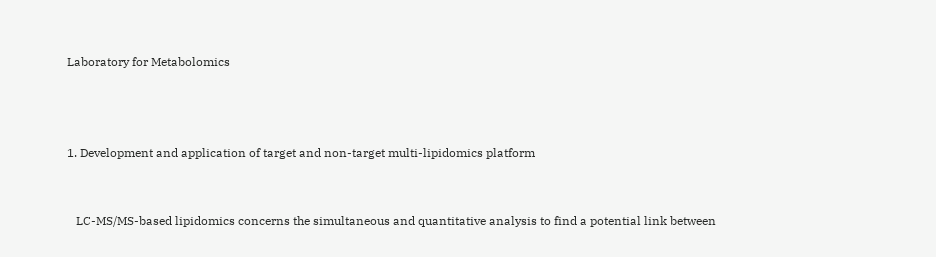Laboratory for Metabolomics



1. Development and application of target and non-target multi-lipidomics platform


   LC-MS/MS-based lipidomics concerns the simultaneous and quantitative analysis to find a potential link between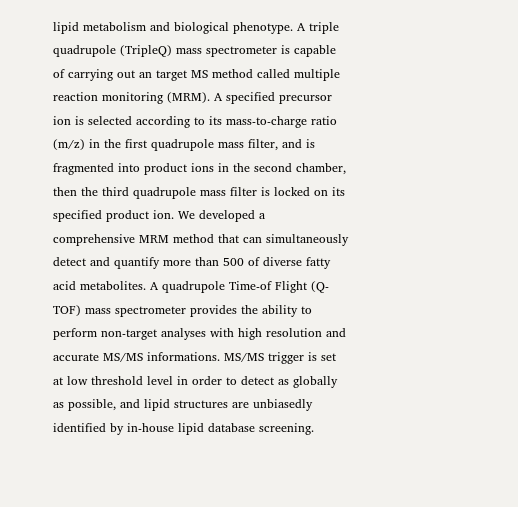lipid metabolism and biological phenotype. A triple quadrupole (TripleQ) mass spectrometer is capable of carrying out an target MS method called multiple reaction monitoring (MRM). A specified precursor ion is selected according to its mass-to-charge ratio (m/z) in the first quadrupole mass filter, and is fragmented into product ions in the second chamber, then the third quadrupole mass filter is locked on its specified product ion. We developed a comprehensive MRM method that can simultaneously detect and quantify more than 500 of diverse fatty acid metabolites. A quadrupole Time-of Flight (Q-TOF) mass spectrometer provides the ability to perform non-target analyses with high resolution and accurate MS/MS informations. MS/MS trigger is set at low threshold level in order to detect as globally as possible, and lipid structures are unbiasedly identified by in-house lipid database screening.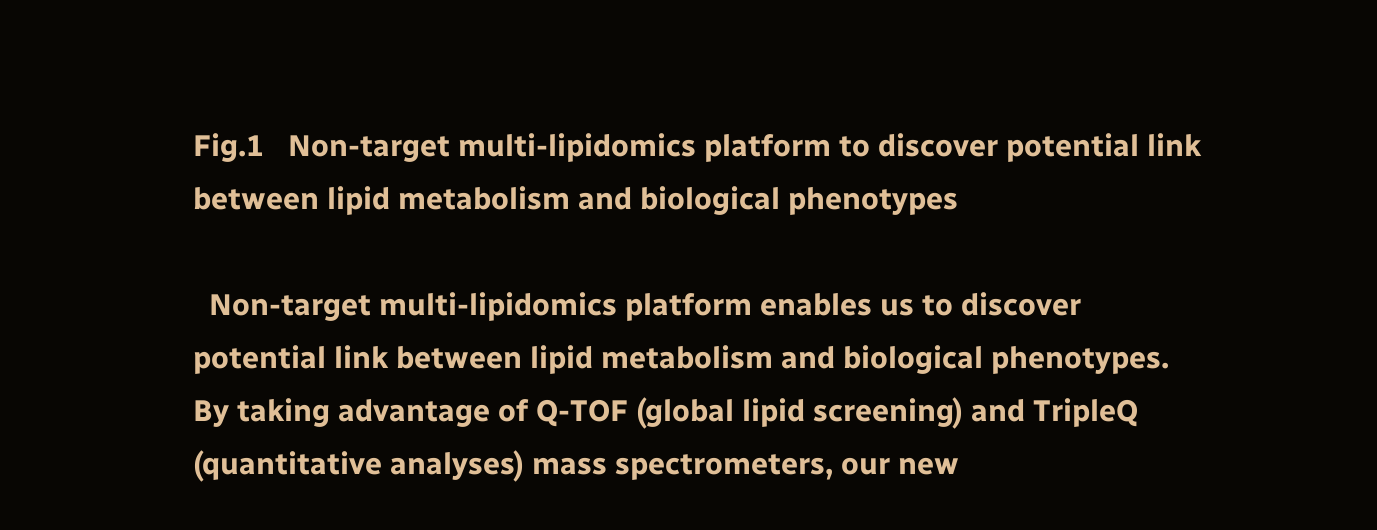Fig.1   Non-target multi-lipidomics platform to discover potential link between lipid metabolism and biological phenotypes

  Non-target multi-lipidomics platform enables us to discover potential link between lipid metabolism and biological phenotypes. By taking advantage of Q-TOF (global lipid screening) and TripleQ (quantitative analyses) mass spectrometers, our new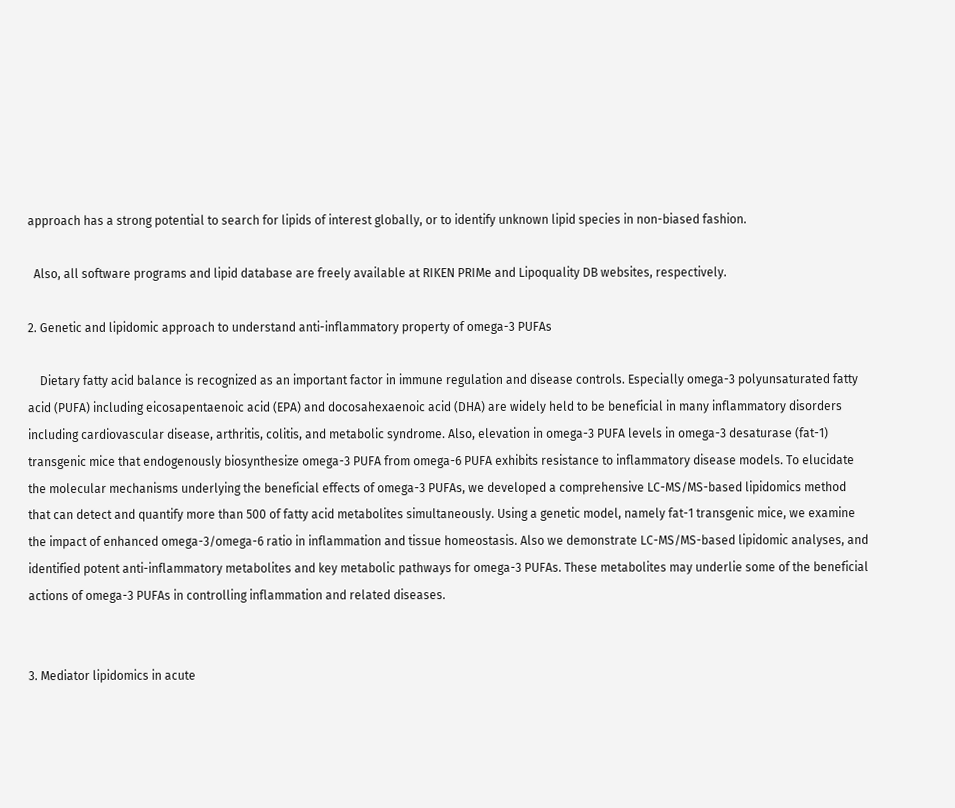approach has a strong potential to search for lipids of interest globally, or to identify unknown lipid species in non-biased fashion.

  Also, all software programs and lipid database are freely available at RIKEN PRIMe and Lipoquality DB websites, respectively.

2. Genetic and lipidomic approach to understand anti-inflammatory property of omega-3 PUFAs

    Dietary fatty acid balance is recognized as an important factor in immune regulation and disease controls. Especially omega-3 polyunsaturated fatty acid (PUFA) including eicosapentaenoic acid (EPA) and docosahexaenoic acid (DHA) are widely held to be beneficial in many inflammatory disorders including cardiovascular disease, arthritis, colitis, and metabolic syndrome. Also, elevation in omega-3 PUFA levels in omega-3 desaturase (fat-1) transgenic mice that endogenously biosynthesize omega-3 PUFA from omega-6 PUFA exhibits resistance to inflammatory disease models. To elucidate the molecular mechanisms underlying the beneficial effects of omega-3 PUFAs, we developed a comprehensive LC-MS/MS-based lipidomics method that can detect and quantify more than 500 of fatty acid metabolites simultaneously. Using a genetic model, namely fat-1 transgenic mice, we examine the impact of enhanced omega-3/omega-6 ratio in inflammation and tissue homeostasis. Also we demonstrate LC-MS/MS-based lipidomic analyses, and identified potent anti-inflammatory metabolites and key metabolic pathways for omega-3 PUFAs. These metabolites may underlie some of the beneficial actions of omega-3 PUFAs in controlling inflammation and related diseases.


3. Mediator lipidomics in acute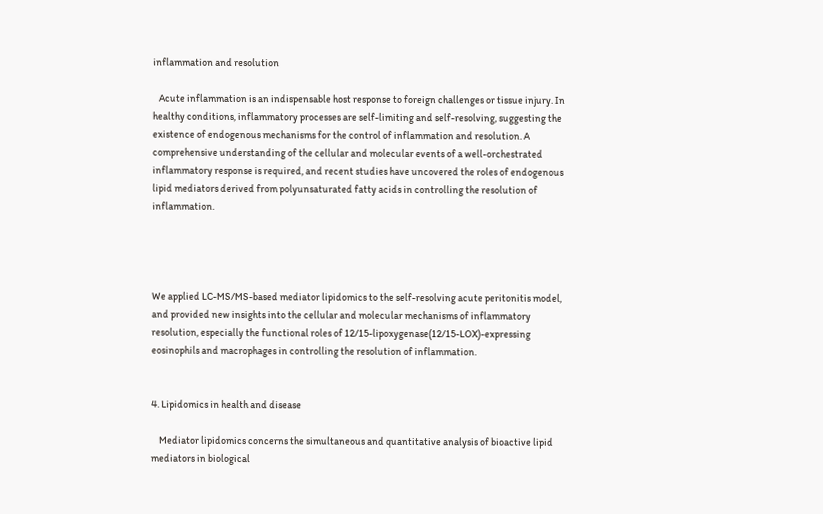inflammation and resolution

   Acute inflammation is an indispensable host response to foreign challenges or tissue injury. In healthy conditions, inflammatory processes are self-limiting and self-resolving, suggesting the existence of endogenous mechanisms for the control of inflammation and resolution. A comprehensive understanding of the cellular and molecular events of a well-orchestrated inflammatory response is required, and recent studies have uncovered the roles of endogenous lipid mediators derived from polyunsaturated fatty acids in controlling the resolution of inflammation.




We applied LC-MS/MS-based mediator lipidomics to the self-resolving acute peritonitis model, and provided new insights into the cellular and molecular mechanisms of inflammatory resolution, especially the functional roles of 12/15-lipoxygenase(12/15-LOX)-expressing eosinophils and macrophages in controlling the resolution of inflammation.


4. Lipidomics in health and disease

    Mediator lipidomics concerns the simultaneous and quantitative analysis of bioactive lipid mediators in biological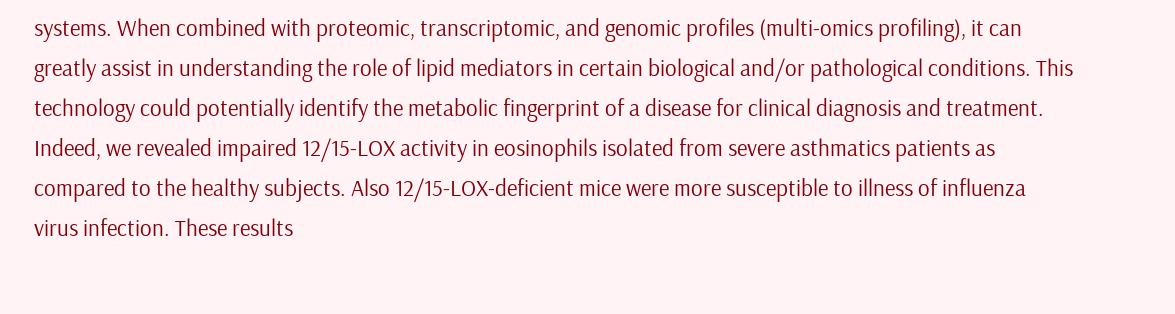systems. When combined with proteomic, transcriptomic, and genomic profiles (multi-omics profiling), it can greatly assist in understanding the role of lipid mediators in certain biological and/or pathological conditions. This technology could potentially identify the metabolic fingerprint of a disease for clinical diagnosis and treatment. Indeed, we revealed impaired 12/15-LOX activity in eosinophils isolated from severe asthmatics patients as compared to the healthy subjects. Also 12/15-LOX-deficient mice were more susceptible to illness of influenza virus infection. These results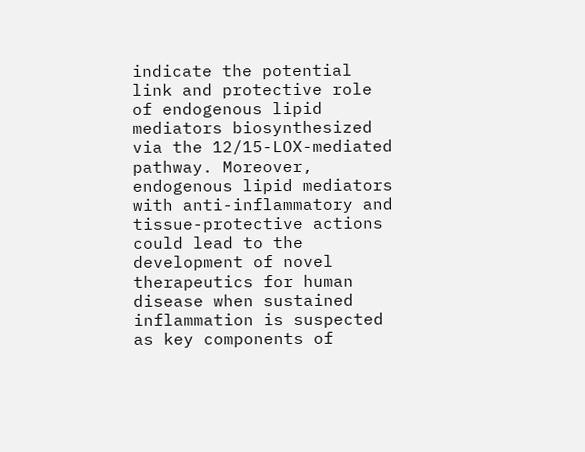indicate the potential link and protective role of endogenous lipid mediators biosynthesized via the 12/15-LOX-mediated pathway. Moreover, endogenous lipid mediators with anti-inflammatory and tissue-protective actions could lead to the development of novel therapeutics for human disease when sustained inflammation is suspected as key components of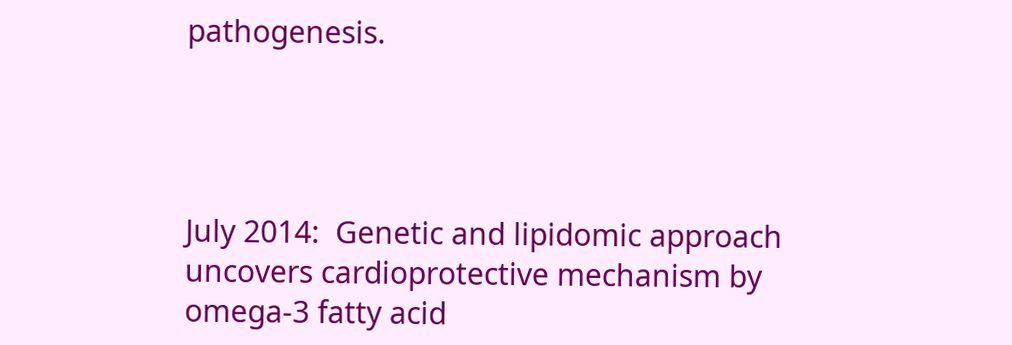pathogenesis.




July 2014:  Genetic and lipidomic approach uncovers cardioprotective mechanism by omega-3 fatty acid